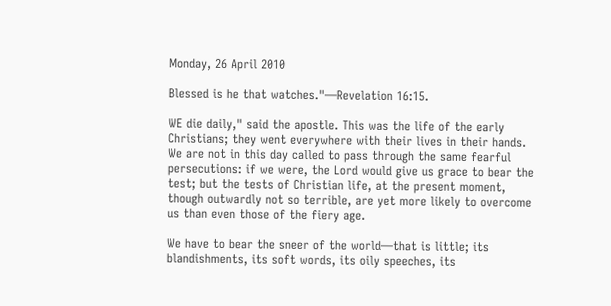Monday, 26 April 2010

Blessed is he that watches."—Revelation 16:15.

WE die daily," said the apostle. This was the life of the early Christians; they went everywhere with their lives in their hands. We are not in this day called to pass through the same fearful persecutions: if we were, the Lord would give us grace to bear the test; but the tests of Christian life, at the present moment, though outwardly not so terrible, are yet more likely to overcome us than even those of the fiery age.

We have to bear the sneer of the world—that is little; its blandishments, its soft words, its oily speeches, its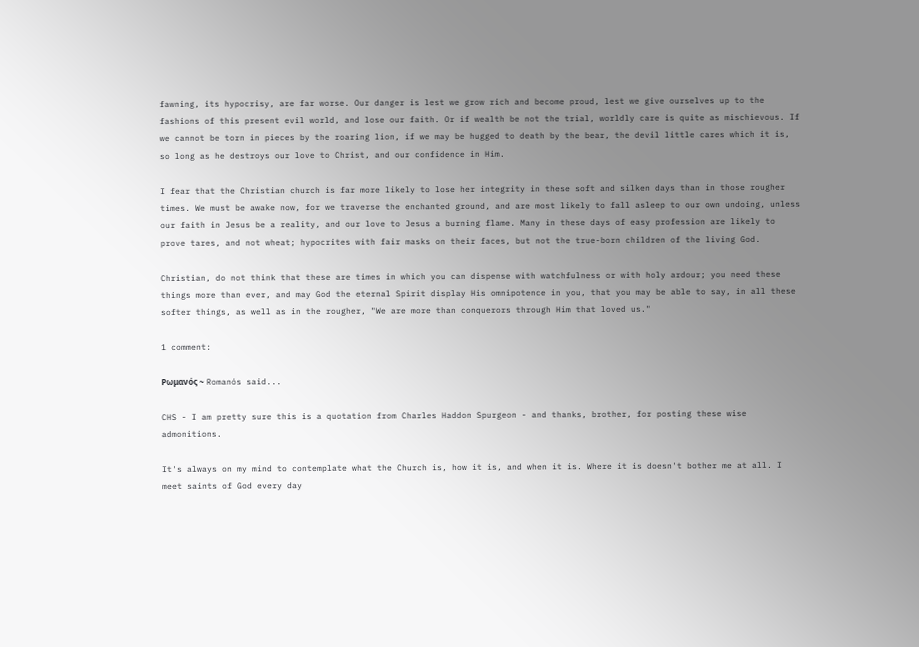fawning, its hypocrisy, are far worse. Our danger is lest we grow rich and become proud, lest we give ourselves up to the fashions of this present evil world, and lose our faith. Or if wealth be not the trial, worldly care is quite as mischievous. If we cannot be torn in pieces by the roaring lion, if we may be hugged to death by the bear, the devil little cares which it is, so long as he destroys our love to Christ, and our confidence in Him.

I fear that the Christian church is far more likely to lose her integrity in these soft and silken days than in those rougher times. We must be awake now, for we traverse the enchanted ground, and are most likely to fall asleep to our own undoing, unless our faith in Jesus be a reality, and our love to Jesus a burning flame. Many in these days of easy profession are likely to prove tares, and not wheat; hypocrites with fair masks on their faces, but not the true-born children of the living God.

Christian, do not think that these are times in which you can dispense with watchfulness or with holy ardour; you need these things more than ever, and may God the eternal Spirit display His omnipotence in you, that you may be able to say, in all these softer things, as well as in the rougher, "We are more than conquerors through Him that loved us."

1 comment:

Ρωμανός ~ Romanós said...

CHS - I am pretty sure this is a quotation from Charles Haddon Spurgeon - and thanks, brother, for posting these wise admonitions.

It's always on my mind to contemplate what the Church is, how it is, and when it is. Where it is doesn't bother me at all. I meet saints of God every day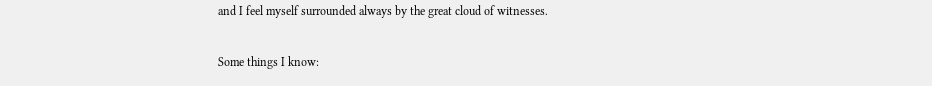and I feel myself surrounded always by the great cloud of witnesses.

Some things I know: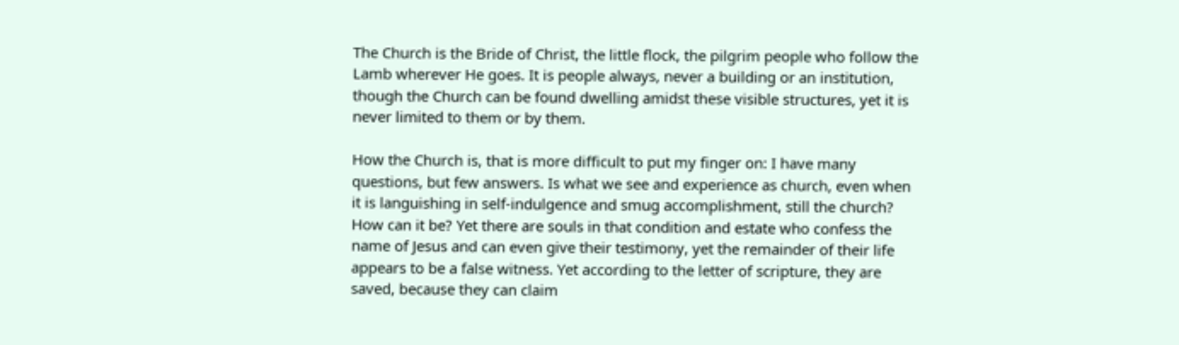The Church is the Bride of Christ, the little flock, the pilgrim people who follow the Lamb wherever He goes. It is people always, never a building or an institution, though the Church can be found dwelling amidst these visible structures, yet it is never limited to them or by them.

How the Church is, that is more difficult to put my finger on: I have many questions, but few answers. Is what we see and experience as church, even when it is languishing in self-indulgence and smug accomplishment, still the church? How can it be? Yet there are souls in that condition and estate who confess the name of Jesus and can even give their testimony, yet the remainder of their life appears to be a false witness. Yet according to the letter of scripture, they are saved, because they can claim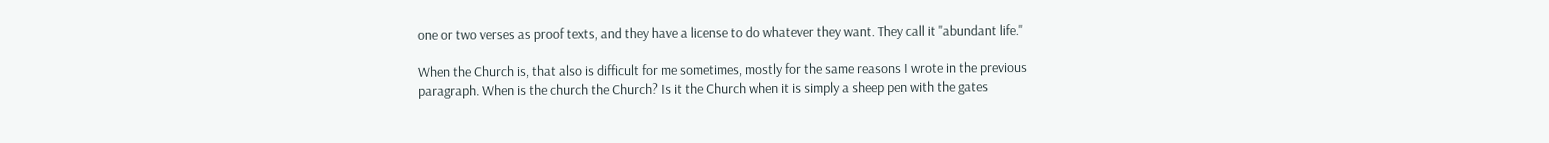one or two verses as proof texts, and they have a license to do whatever they want. They call it "abundant life."

When the Church is, that also is difficult for me sometimes, mostly for the same reasons I wrote in the previous paragraph. When is the church the Church? Is it the Church when it is simply a sheep pen with the gates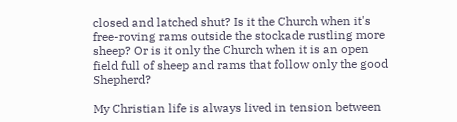closed and latched shut? Is it the Church when it's free-roving rams outside the stockade rustling more sheep? Or is it only the Church when it is an open field full of sheep and rams that follow only the good Shepherd?

My Christian life is always lived in tension between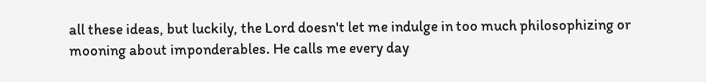all these ideas, but luckily, the Lord doesn't let me indulge in too much philosophizing or mooning about imponderables. He calls me every day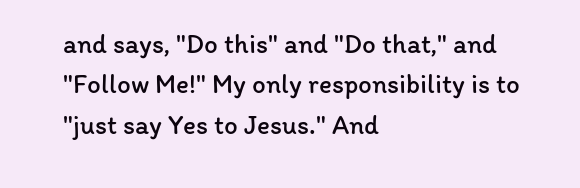and says, "Do this" and "Do that," and "Follow Me!" My only responsibility is to "just say Yes to Jesus." And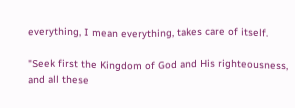everything, I mean everything, takes care of itself.

"Seek first the Kingdom of God and His righteousness, and all these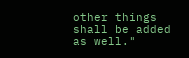other things shall be added as well."